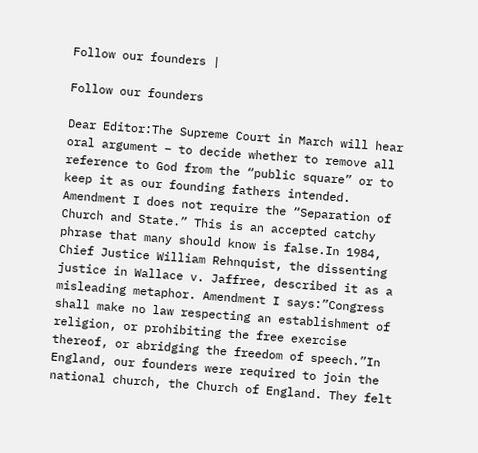Follow our founders |

Follow our founders

Dear Editor:The Supreme Court in March will hear oral argument – to decide whether to remove all reference to God from the “public square” or to keep it as our founding fathers intended. Amendment I does not require the “Separation of Church and State.” This is an accepted catchy phrase that many should know is false.In 1984, Chief Justice William Rehnquist, the dissenting justice in Wallace v. Jaffree, described it as a misleading metaphor. Amendment I says:”Congress shall make no law respecting an establishment of religion, or prohibiting the free exercise thereof, or abridging the freedom of speech.”In England, our founders were required to join the national church, the Church of England. They felt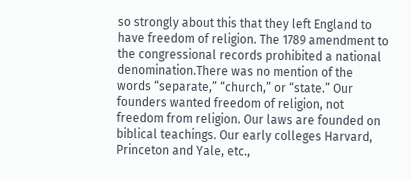so strongly about this that they left England to have freedom of religion. The 1789 amendment to the congressional records prohibited a national denomination.There was no mention of the words “separate,” “church,” or “state.” Our founders wanted freedom of religion, not freedom from religion. Our laws are founded on biblical teachings. Our early colleges Harvard, Princeton and Yale, etc.,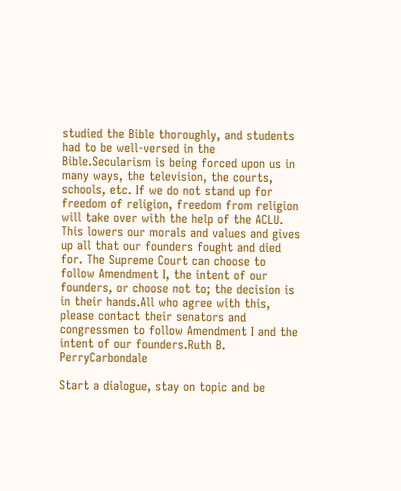studied the Bible thoroughly, and students had to be well-versed in the Bible.Secularism is being forced upon us in many ways, the television, the courts, schools, etc. If we do not stand up for freedom of religion, freedom from religion will take over with the help of the ACLU. This lowers our morals and values and gives up all that our founders fought and died for. The Supreme Court can choose to follow Amendment I, the intent of our founders, or choose not to; the decision is in their hands.All who agree with this, please contact their senators and congressmen to follow Amendment I and the intent of our founders.Ruth B. PerryCarbondale

Start a dialogue, stay on topic and be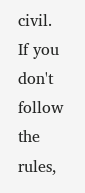civil.
If you don't follow the rules,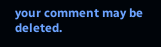your comment may be deleted.